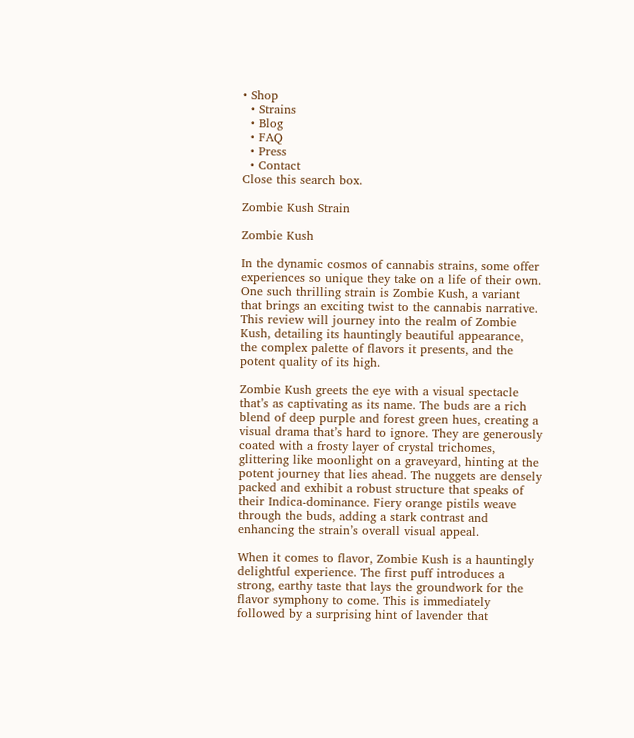• Shop
  • Strains
  • Blog
  • FAQ
  • Press
  • Contact
Close this search box.

Zombie Kush Strain

Zombie Kush

In the dynamic cosmos of cannabis strains, some offer experiences so unique they take on a life of their own. One such thrilling strain is Zombie Kush, a variant that brings an exciting twist to the cannabis narrative. This review will journey into the realm of Zombie Kush, detailing its hauntingly beautiful appearance, the complex palette of flavors it presents, and the potent quality of its high.

Zombie Kush greets the eye with a visual spectacle that’s as captivating as its name. The buds are a rich blend of deep purple and forest green hues, creating a visual drama that’s hard to ignore. They are generously coated with a frosty layer of crystal trichomes, glittering like moonlight on a graveyard, hinting at the potent journey that lies ahead. The nuggets are densely packed and exhibit a robust structure that speaks of their Indica-dominance. Fiery orange pistils weave through the buds, adding a stark contrast and enhancing the strain’s overall visual appeal.

When it comes to flavor, Zombie Kush is a hauntingly delightful experience. The first puff introduces a strong, earthy taste that lays the groundwork for the flavor symphony to come. This is immediately followed by a surprising hint of lavender that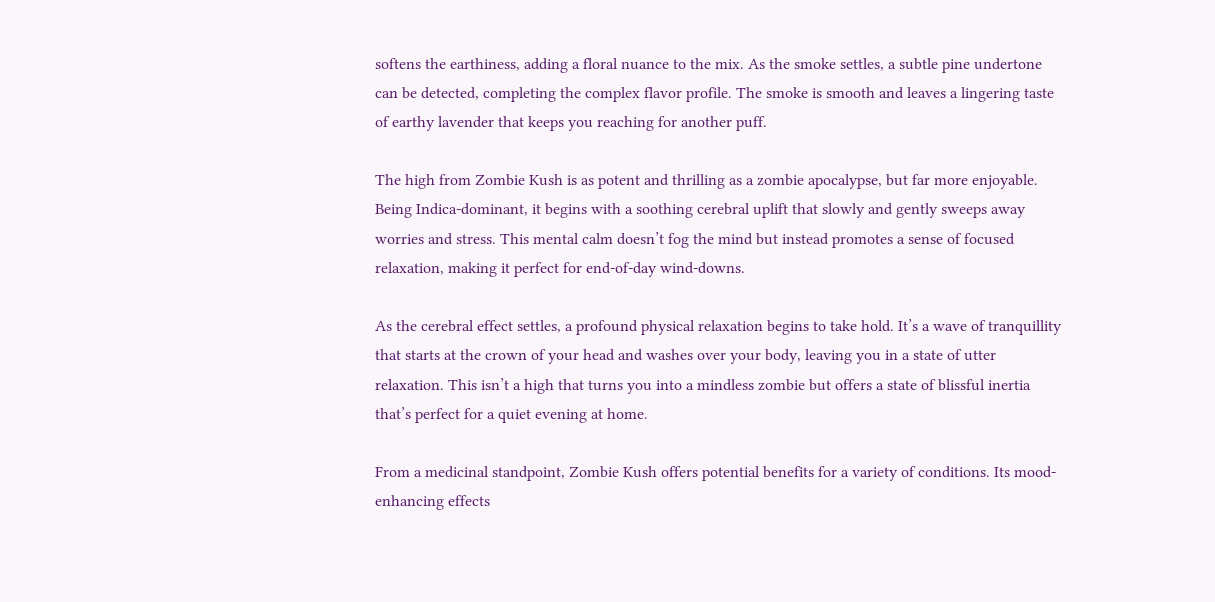softens the earthiness, adding a floral nuance to the mix. As the smoke settles, a subtle pine undertone can be detected, completing the complex flavor profile. The smoke is smooth and leaves a lingering taste of earthy lavender that keeps you reaching for another puff.

The high from Zombie Kush is as potent and thrilling as a zombie apocalypse, but far more enjoyable. Being Indica-dominant, it begins with a soothing cerebral uplift that slowly and gently sweeps away worries and stress. This mental calm doesn’t fog the mind but instead promotes a sense of focused relaxation, making it perfect for end-of-day wind-downs.

As the cerebral effect settles, a profound physical relaxation begins to take hold. It’s a wave of tranquillity that starts at the crown of your head and washes over your body, leaving you in a state of utter relaxation. This isn’t a high that turns you into a mindless zombie but offers a state of blissful inertia that’s perfect for a quiet evening at home.

From a medicinal standpoint, Zombie Kush offers potential benefits for a variety of conditions. Its mood-enhancing effects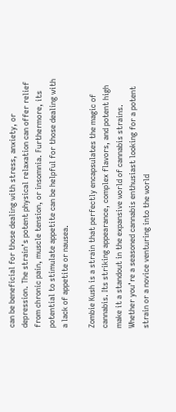can be beneficial for those dealing with stress, anxiety, or depression. The strain’s potent physical relaxation can offer relief from chronic pain, muscle tension, or insomnia. Furthermore, its potential to stimulate appetite can be helpful for those dealing with a lack of appetite or nausea.

Zombie Kush is a strain that perfectly encapsulates the magic of cannabis. Its striking appearance, complex flavors, and potent high make it a standout in the expansive world of cannabis strains. Whether you’re a seasoned cannabis enthusiast looking for a potent strain or a novice venturing into the world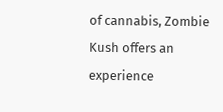of cannabis, Zombie Kush offers an experience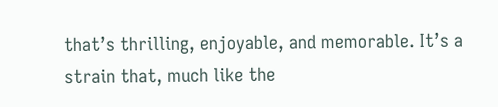that’s thrilling, enjoyable, and memorable. It’s a strain that, much like the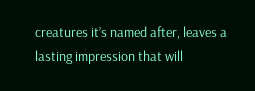creatures it’s named after, leaves a lasting impression that will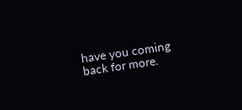have you coming back for more.